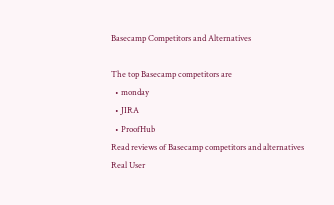Basecamp Competitors and Alternatives

The top Basecamp competitors are
  • monday
  • JIRA
  • ProofHub
Read reviews of Basecamp competitors and alternatives
Real User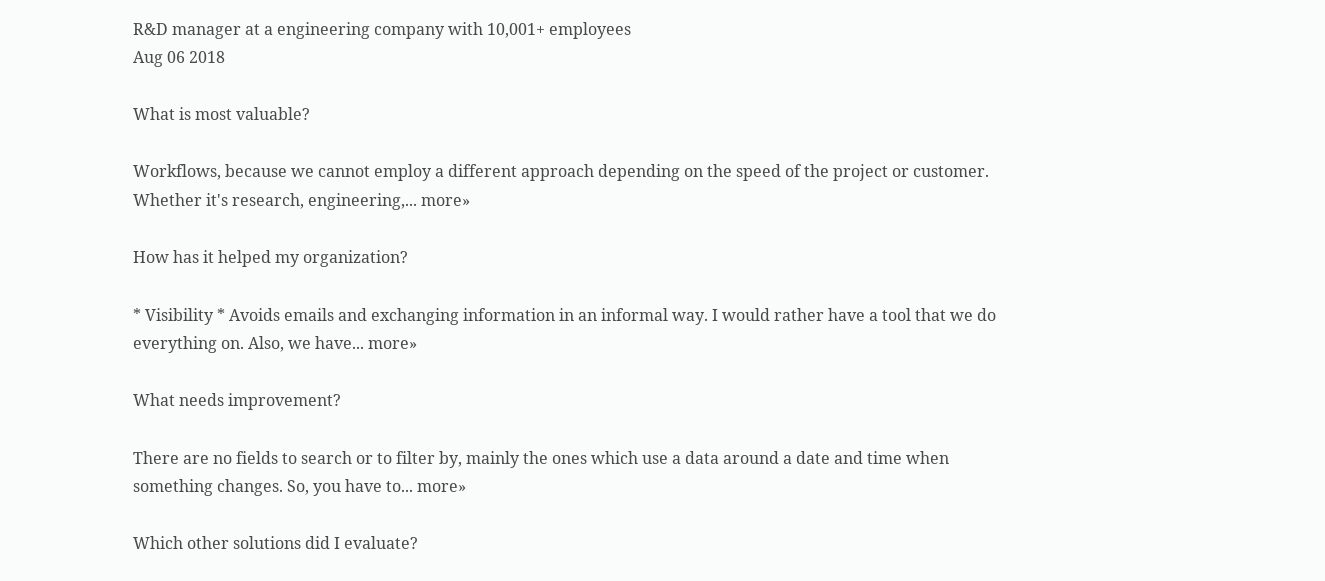R&D manager at a engineering company with 10,001+ employees
Aug 06 2018

What is most valuable?

Workflows, because we cannot employ a different approach depending on the speed of the project or customer. Whether it's research, engineering,... more»

How has it helped my organization?

* Visibility * Avoids emails and exchanging information in an informal way. I would rather have a tool that we do everything on. Also, we have... more»

What needs improvement?

There are no fields to search or to filter by, mainly the ones which use a data around a date and time when something changes. So, you have to... more»

Which other solutions did I evaluate?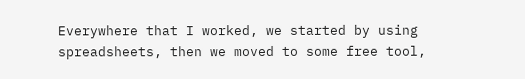Everywhere that I worked, we started by using spreadsheets, then we moved to some free tool,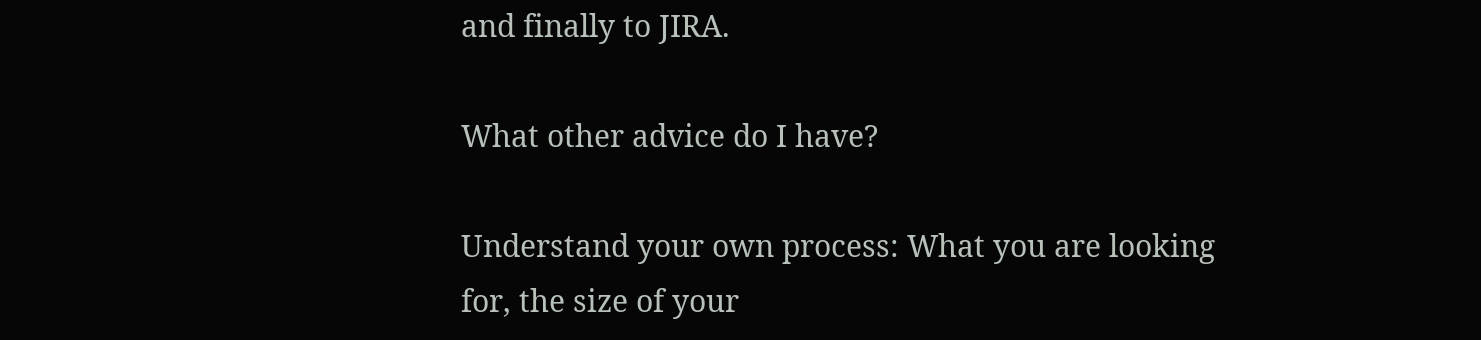and finally to JIRA.

What other advice do I have?

Understand your own process: What you are looking for, the size of your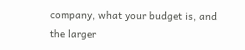company, what your budget is, and the larger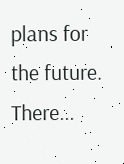plans for the future. There...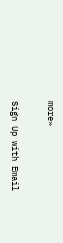more»

Sign Up with Email